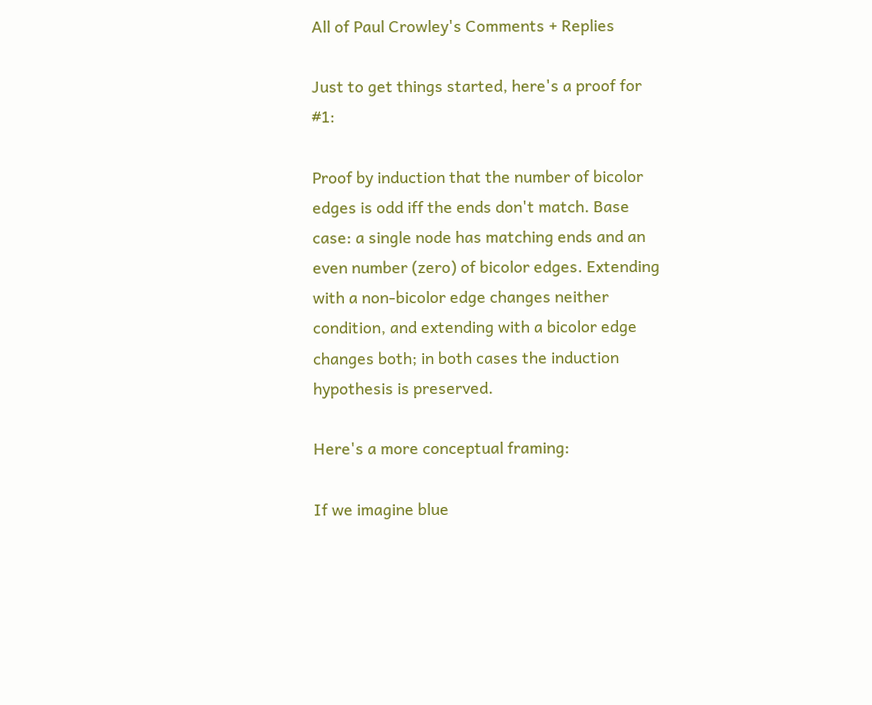All of Paul Crowley's Comments + Replies

Just to get things started, here's a proof for #1:

Proof by induction that the number of bicolor edges is odd iff the ends don't match. Base case: a single node has matching ends and an even number (zero) of bicolor edges. Extending with a non-bicolor edge changes neither condition, and extending with a bicolor edge changes both; in both cases the induction hypothesis is preserved.

Here's a more conceptual framing:

If we imagine blue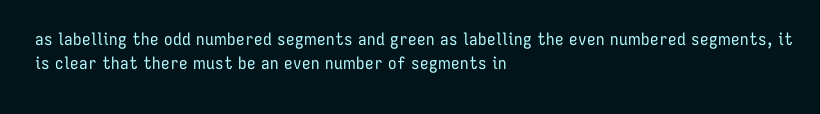as labelling the odd numbered segments and green as labelling the even numbered segments, it is clear that there must be an even number of segments in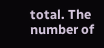total. The number of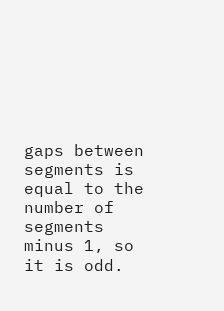gaps between segments is equal to the number of segments minus 1, so it is odd.